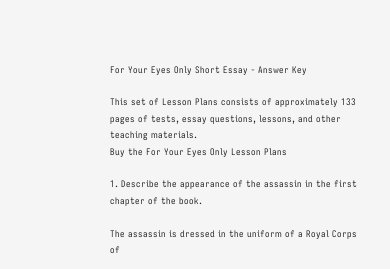For Your Eyes Only Short Essay - Answer Key

This set of Lesson Plans consists of approximately 133 pages of tests, essay questions, lessons, and other teaching materials.
Buy the For Your Eyes Only Lesson Plans

1. Describe the appearance of the assassin in the first chapter of the book.

The assassin is dressed in the uniform of a Royal Corps of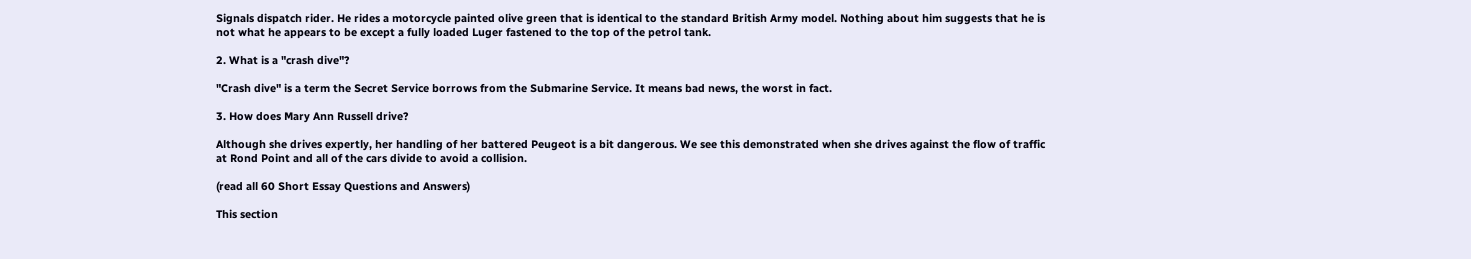Signals dispatch rider. He rides a motorcycle painted olive green that is identical to the standard British Army model. Nothing about him suggests that he is not what he appears to be except a fully loaded Luger fastened to the top of the petrol tank.

2. What is a "crash dive"?

"Crash dive" is a term the Secret Service borrows from the Submarine Service. It means bad news, the worst in fact.

3. How does Mary Ann Russell drive?

Although she drives expertly, her handling of her battered Peugeot is a bit dangerous. We see this demonstrated when she drives against the flow of traffic at Rond Point and all of the cars divide to avoid a collision.

(read all 60 Short Essay Questions and Answers)

This section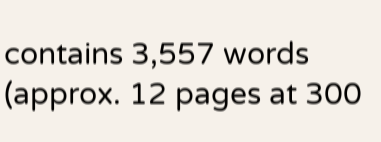contains 3,557 words
(approx. 12 pages at 300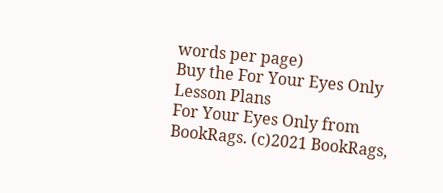words per page)
Buy the For Your Eyes Only Lesson Plans
For Your Eyes Only from BookRags. (c)2021 BookRags,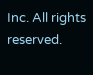Inc. All rights reserved.